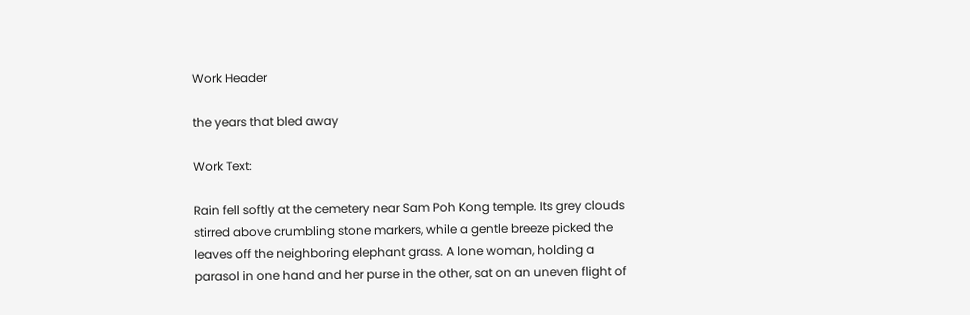Work Header

the years that bled away

Work Text:

Rain fell softly at the cemetery near Sam Poh Kong temple. Its grey clouds stirred above crumbling stone markers, while a gentle breeze picked the leaves off the neighboring elephant grass. A lone woman, holding a parasol in one hand and her purse in the other, sat on an uneven flight of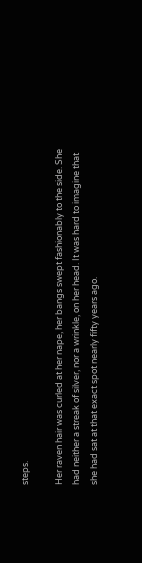steps.

Her raven hair was curled at her nape, her bangs swept fashionably to the side. She had neither a streak of silver, nor a wrinkle, on her head. It was hard to imagine that she had sat at that exact spot nearly fifty years ago.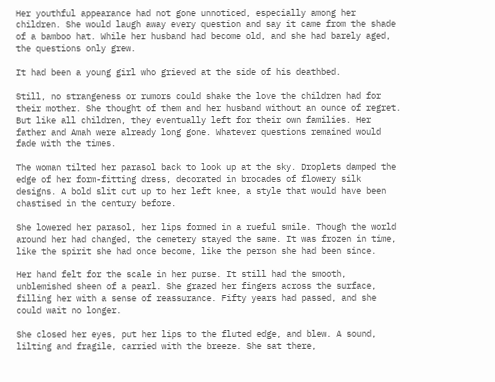Her youthful appearance had not gone unnoticed, especially among her children. She would laugh away every question and say it came from the shade of a bamboo hat. While her husband had become old, and she had barely aged, the questions only grew.

It had been a young girl who grieved at the side of his deathbed.

Still, no strangeness or rumors could shake the love the children had for their mother. She thought of them and her husband without an ounce of regret. But like all children, they eventually left for their own families. Her father and Amah were already long gone. Whatever questions remained would fade with the times.

The woman tilted her parasol back to look up at the sky. Droplets damped the edge of her form-fitting dress, decorated in brocades of flowery silk designs. A bold slit cut up to her left knee, a style that would have been chastised in the century before.

She lowered her parasol, her lips formed in a rueful smile. Though the world around her had changed, the cemetery stayed the same. It was frozen in time, like the spirit she had once become, like the person she had been since.

Her hand felt for the scale in her purse. It still had the smooth, unblemished sheen of a pearl. She grazed her fingers across the surface, filling her with a sense of reassurance. Fifty years had passed, and she could wait no longer.

She closed her eyes, put her lips to the fluted edge, and blew. A sound, lilting and fragile, carried with the breeze. She sat there,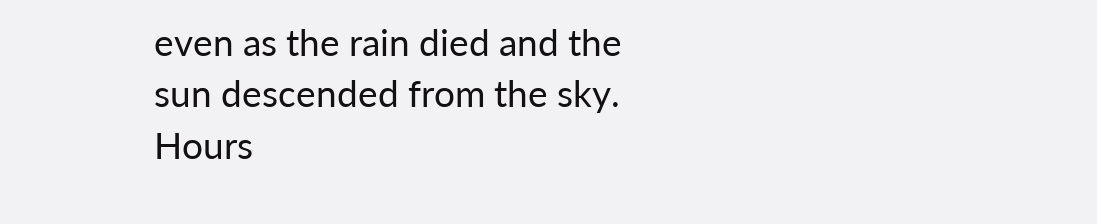even as the rain died and the sun descended from the sky. Hours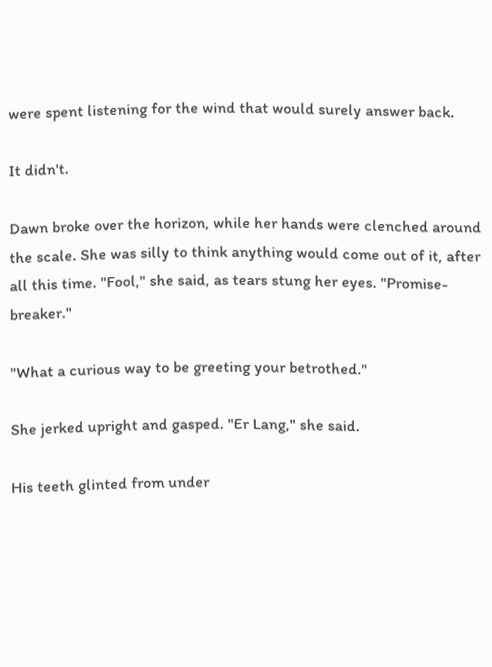were spent listening for the wind that would surely answer back.

It didn't.

Dawn broke over the horizon, while her hands were clenched around the scale. She was silly to think anything would come out of it, after all this time. "Fool," she said, as tears stung her eyes. "Promise-breaker."

"What a curious way to be greeting your betrothed."

She jerked upright and gasped. "Er Lang," she said.

His teeth glinted from under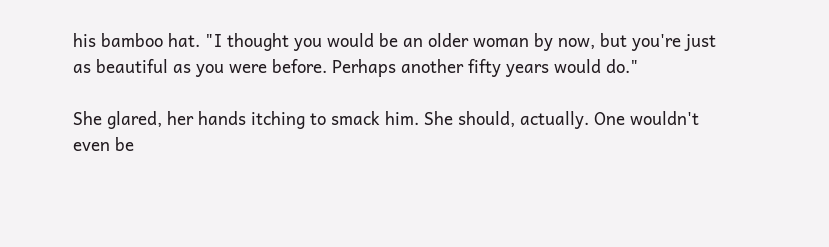his bamboo hat. "I thought you would be an older woman by now, but you're just as beautiful as you were before. Perhaps another fifty years would do."

She glared, her hands itching to smack him. She should, actually. One wouldn't even be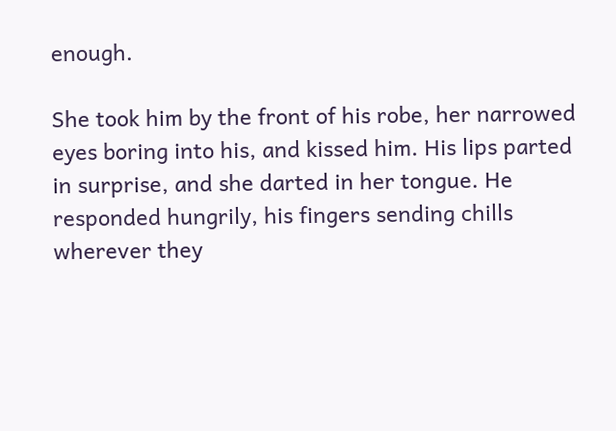enough.

She took him by the front of his robe, her narrowed eyes boring into his, and kissed him. His lips parted in surprise, and she darted in her tongue. He responded hungrily, his fingers sending chills wherever they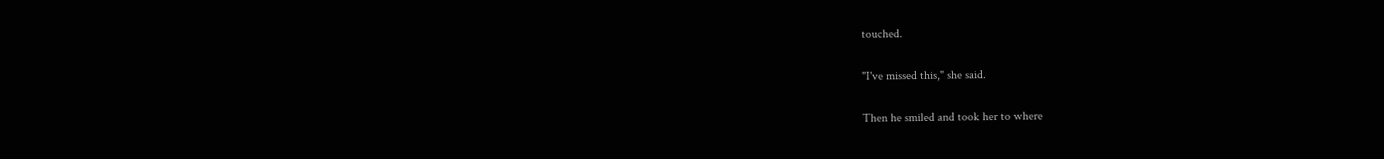touched.

"I've missed this," she said.

Then he smiled and took her to where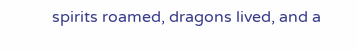spirits roamed, dragons lived, and a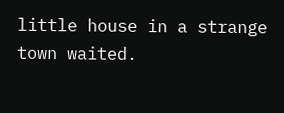little house in a strange town waited.